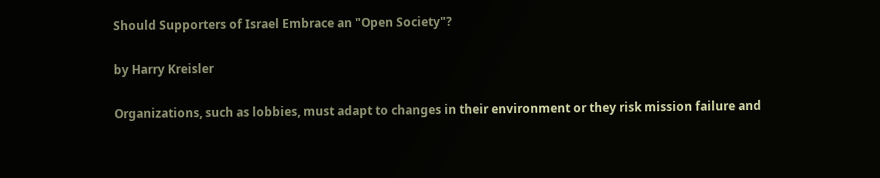Should Supporters of Israel Embrace an "Open Society"?

by Harry Kreisler

Organizations, such as lobbies, must adapt to changes in their environment or they risk mission failure and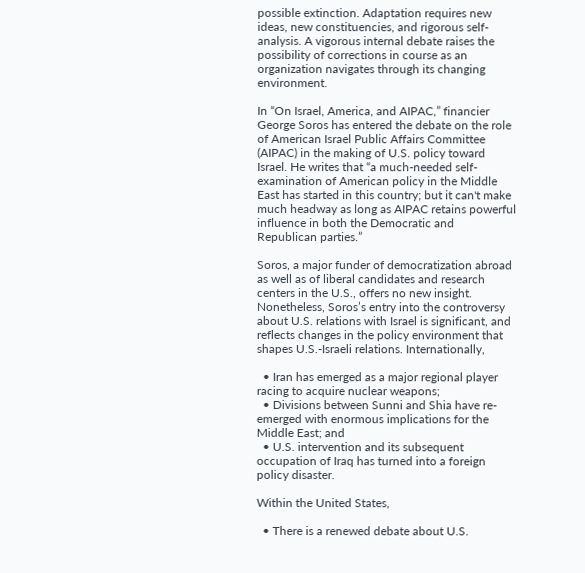possible extinction. Adaptation requires new ideas, new constituencies, and rigorous self-analysis. A vigorous internal debate raises the possibility of corrections in course as an organization navigates through its changing environment.

In “On Israel, America, and AIPAC,” financier George Soros has entered the debate on the role of American Israel Public Affairs Committee (AIPAC) in the making of U.S. policy toward Israel. He writes that “a much-needed self-examination of American policy in the Middle East has started in this country; but it can't make much headway as long as AIPAC retains powerful influence in both the Democratic and Republican parties.”

Soros, a major funder of democratization abroad as well as of liberal candidates and research centers in the U.S., offers no new insight. Nonetheless, Soros’s entry into the controversy about U.S. relations with Israel is significant, and reflects changes in the policy environment that shapes U.S.-Israeli relations. Internationally,

  • Iran has emerged as a major regional player racing to acquire nuclear weapons;
  • Divisions between Sunni and Shia have re-emerged with enormous implications for the Middle East; and
  • U.S. intervention and its subsequent occupation of Iraq has turned into a foreign policy disaster.

Within the United States,

  • There is a renewed debate about U.S.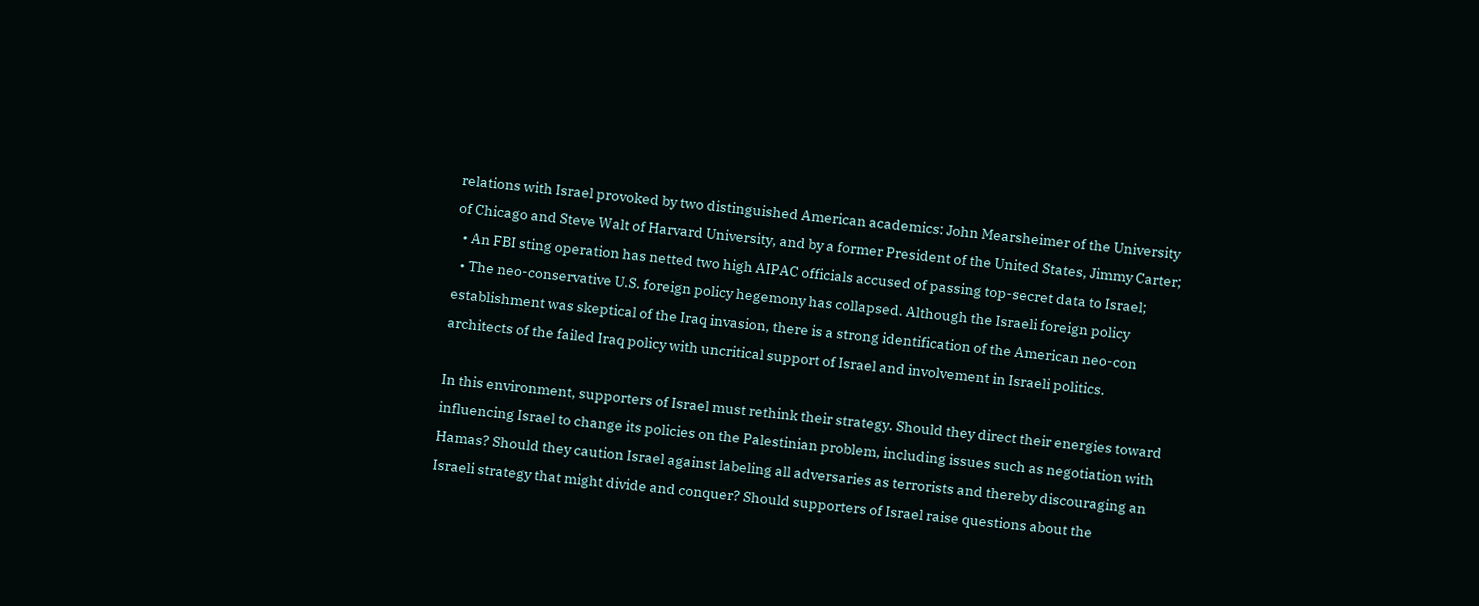relations with Israel provoked by two distinguished American academics: John Mearsheimer of the University of Chicago and Steve Walt of Harvard University, and by a former President of the United States, Jimmy Carter;
  • An FBI sting operation has netted two high AIPAC officials accused of passing top-secret data to Israel;
  • The neo-conservative U.S. foreign policy hegemony has collapsed. Although the Israeli foreign policy establishment was skeptical of the Iraq invasion, there is a strong identification of the American neo-con architects of the failed Iraq policy with uncritical support of Israel and involvement in Israeli politics.

In this environment, supporters of Israel must rethink their strategy. Should they direct their energies toward influencing Israel to change its policies on the Palestinian problem, including issues such as negotiation with Hamas? Should they caution Israel against labeling all adversaries as terrorists and thereby discouraging an Israeli strategy that might divide and conquer? Should supporters of Israel raise questions about the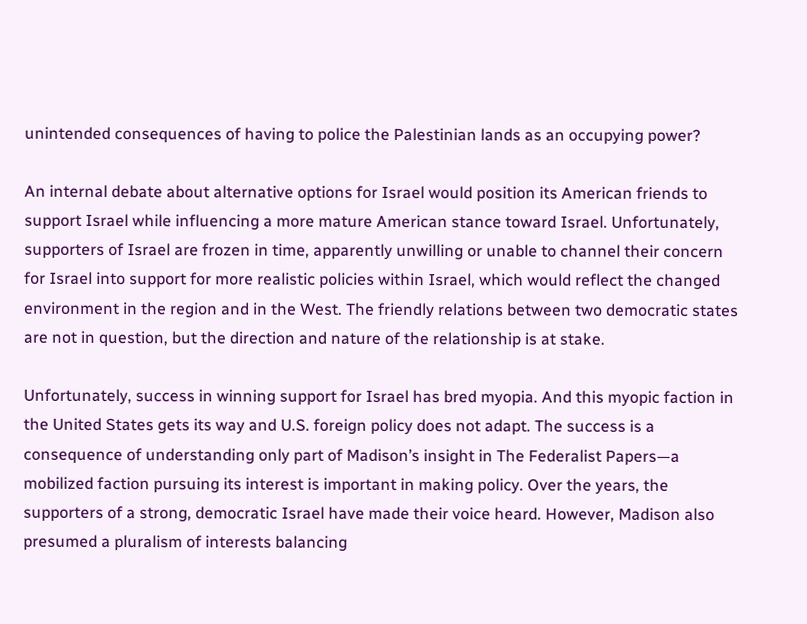unintended consequences of having to police the Palestinian lands as an occupying power?

An internal debate about alternative options for Israel would position its American friends to support Israel while influencing a more mature American stance toward Israel. Unfortunately, supporters of Israel are frozen in time, apparently unwilling or unable to channel their concern for Israel into support for more realistic policies within Israel, which would reflect the changed environment in the region and in the West. The friendly relations between two democratic states are not in question, but the direction and nature of the relationship is at stake.

Unfortunately, success in winning support for Israel has bred myopia. And this myopic faction in the United States gets its way and U.S. foreign policy does not adapt. The success is a consequence of understanding only part of Madison’s insight in The Federalist Papers—a mobilized faction pursuing its interest is important in making policy. Over the years, the supporters of a strong, democratic Israel have made their voice heard. However, Madison also presumed a pluralism of interests balancing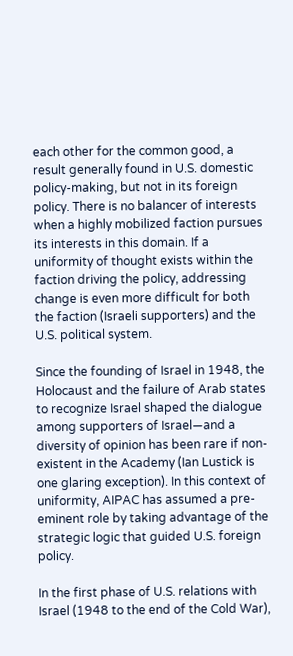each other for the common good, a result generally found in U.S. domestic policy-making, but not in its foreign policy. There is no balancer of interests when a highly mobilized faction pursues its interests in this domain. If a uniformity of thought exists within the faction driving the policy, addressing change is even more difficult for both the faction (Israeli supporters) and the U.S. political system.

Since the founding of Israel in 1948, the Holocaust and the failure of Arab states to recognize Israel shaped the dialogue among supporters of Israel—and a diversity of opinion has been rare if non-existent in the Academy (Ian Lustick is one glaring exception). In this context of uniformity, AIPAC has assumed a pre-eminent role by taking advantage of the strategic logic that guided U.S. foreign policy.

In the first phase of U.S. relations with Israel (1948 to the end of the Cold War),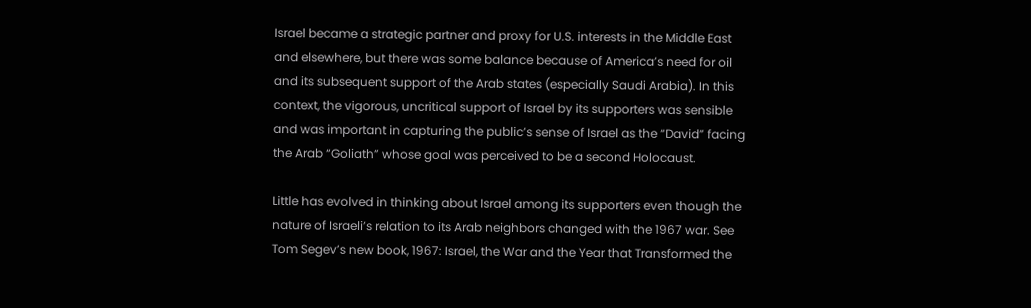Israel became a strategic partner and proxy for U.S. interests in the Middle East and elsewhere, but there was some balance because of America’s need for oil and its subsequent support of the Arab states (especially Saudi Arabia). In this context, the vigorous, uncritical support of Israel by its supporters was sensible and was important in capturing the public’s sense of Israel as the “David” facing the Arab “Goliath” whose goal was perceived to be a second Holocaust.

Little has evolved in thinking about Israel among its supporters even though the nature of Israeli’s relation to its Arab neighbors changed with the 1967 war. See Tom Segev’s new book, 1967: Israel, the War and the Year that Transformed the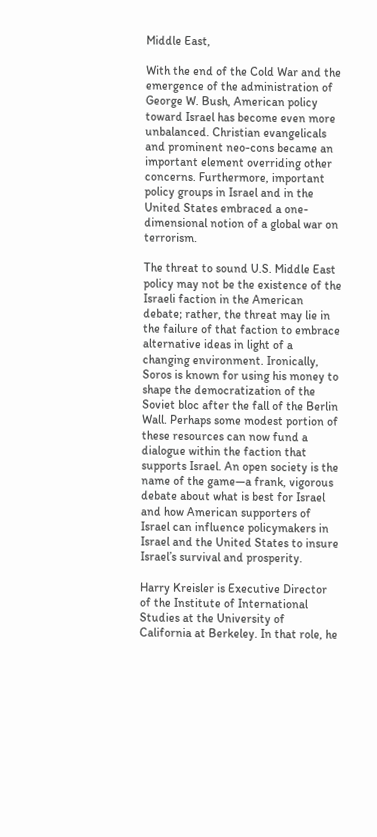Middle East,

With the end of the Cold War and the emergence of the administration of George W. Bush, American policy toward Israel has become even more unbalanced. Christian evangelicals and prominent neo-cons became an important element overriding other concerns. Furthermore, important policy groups in Israel and in the United States embraced a one-dimensional notion of a global war on terrorism.

The threat to sound U.S. Middle East policy may not be the existence of the Israeli faction in the American debate; rather, the threat may lie in the failure of that faction to embrace alternative ideas in light of a changing environment. Ironically, Soros is known for using his money to shape the democratization of the Soviet bloc after the fall of the Berlin Wall. Perhaps some modest portion of these resources can now fund a dialogue within the faction that supports Israel. An open society is the name of the game—a frank, vigorous debate about what is best for Israel and how American supporters of Israel can influence policymakers in Israel and the United States to insure Israel’s survival and prosperity.

Harry Kreisler is Executive Director of the Institute of International Studies at the University of California at Berkeley. In that role, he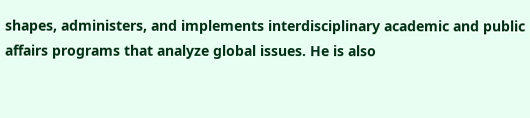shapes, administers, and implements interdisciplinary academic and public affairs programs that analyze global issues. He is also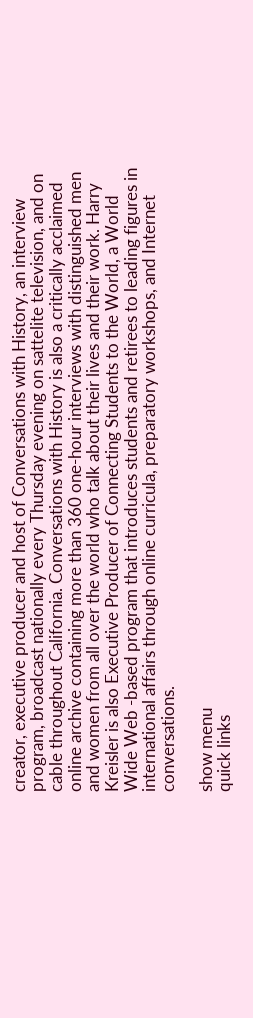creator, executive producer and host of Conversations with History, an interview program, broadcast nationally every Thursday evening on sattelite television, and on cable throughout California. Conversations with History is also a critically acclaimed online archive containing more than 360 one-hour interviews with distinguished men and women from all over the world who talk about their lives and their work. Harry Kreisler is also Executive Producer of Connecting Students to the World, a World Wide Web -based program that introduces students and retirees to leading figures in international affairs through online curricula, preparatory workshops, and Internet conversations.

show menu
quick links